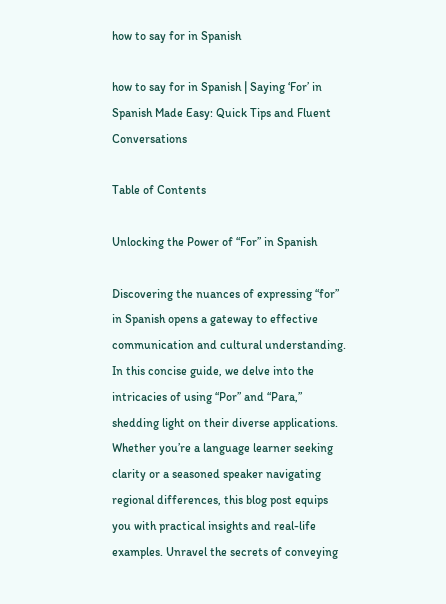how to say for in Spanish

how to say for in Spanish | Saying ‘For’ in Spanish Made Easy: Quick Tips and Fluent Conversations

Table of Contents

Unlocking the Power of “For” in Spanish

Discovering the nuances of expressing “for” in Spanish opens a gateway to effective communication and cultural understanding. In this concise guide, we delve into the intricacies of using “Por” and “Para,” shedding light on their diverse applications. Whether you’re a language learner seeking clarity or a seasoned speaker navigating regional differences, this blog post equips you with practical insights and real-life examples. Unravel the secrets of conveying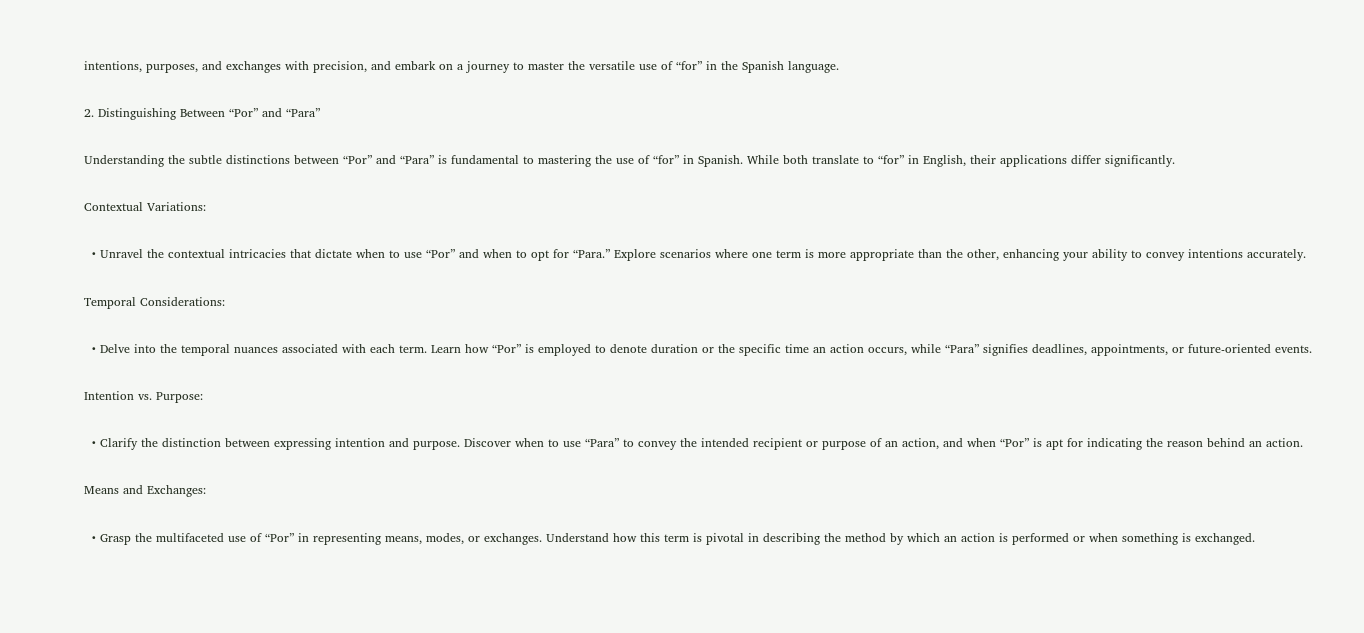intentions, purposes, and exchanges with precision, and embark on a journey to master the versatile use of “for” in the Spanish language.

2. Distinguishing Between “Por” and “Para”

Understanding the subtle distinctions between “Por” and “Para” is fundamental to mastering the use of “for” in Spanish. While both translate to “for” in English, their applications differ significantly.

Contextual Variations:

  • Unravel the contextual intricacies that dictate when to use “Por” and when to opt for “Para.” Explore scenarios where one term is more appropriate than the other, enhancing your ability to convey intentions accurately.

Temporal Considerations:

  • Delve into the temporal nuances associated with each term. Learn how “Por” is employed to denote duration or the specific time an action occurs, while “Para” signifies deadlines, appointments, or future-oriented events.

Intention vs. Purpose:

  • Clarify the distinction between expressing intention and purpose. Discover when to use “Para” to convey the intended recipient or purpose of an action, and when “Por” is apt for indicating the reason behind an action.

Means and Exchanges:

  • Grasp the multifaceted use of “Por” in representing means, modes, or exchanges. Understand how this term is pivotal in describing the method by which an action is performed or when something is exchanged.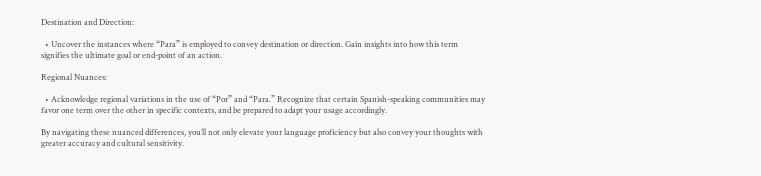Destination and Direction:

  • Uncover the instances where “Para” is employed to convey destination or direction. Gain insights into how this term signifies the ultimate goal or end-point of an action.

Regional Nuances:

  • Acknowledge regional variations in the use of “Por” and “Para.” Recognize that certain Spanish-speaking communities may favor one term over the other in specific contexts, and be prepared to adapt your usage accordingly.

By navigating these nuanced differences, you’ll not only elevate your language proficiency but also convey your thoughts with greater accuracy and cultural sensitivity.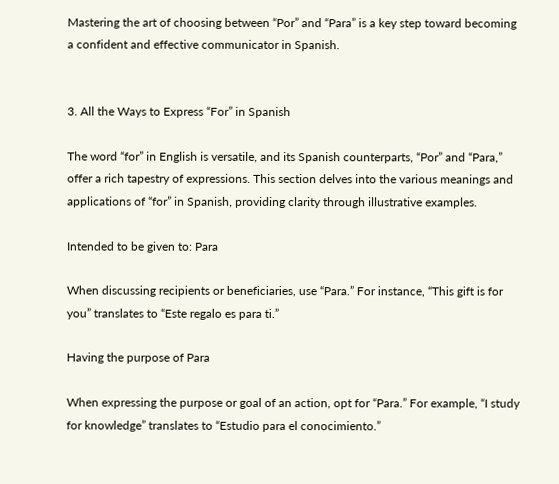Mastering the art of choosing between “Por” and “Para” is a key step toward becoming a confident and effective communicator in Spanish.


3. All the Ways to Express “For” in Spanish

The word “for” in English is versatile, and its Spanish counterparts, “Por” and “Para,” offer a rich tapestry of expressions. This section delves into the various meanings and applications of “for” in Spanish, providing clarity through illustrative examples.

Intended to be given to: Para

When discussing recipients or beneficiaries, use “Para.” For instance, “This gift is for you” translates to “Este regalo es para ti.”

Having the purpose of Para

When expressing the purpose or goal of an action, opt for “Para.” For example, “I study for knowledge” translates to “Estudio para el conocimiento.”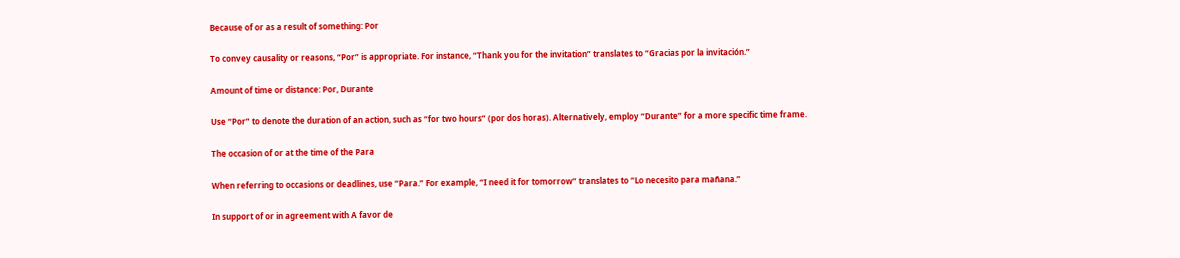Because of or as a result of something: Por

To convey causality or reasons, “Por” is appropriate. For instance, “Thank you for the invitation” translates to “Gracias por la invitación.”

Amount of time or distance: Por, Durante

Use “Por” to denote the duration of an action, such as “for two hours” (por dos horas). Alternatively, employ “Durante” for a more specific time frame.

The occasion of or at the time of the Para

When referring to occasions or deadlines, use “Para.” For example, “I need it for tomorrow” translates to “Lo necesito para mañana.”

In support of or in agreement with A favor de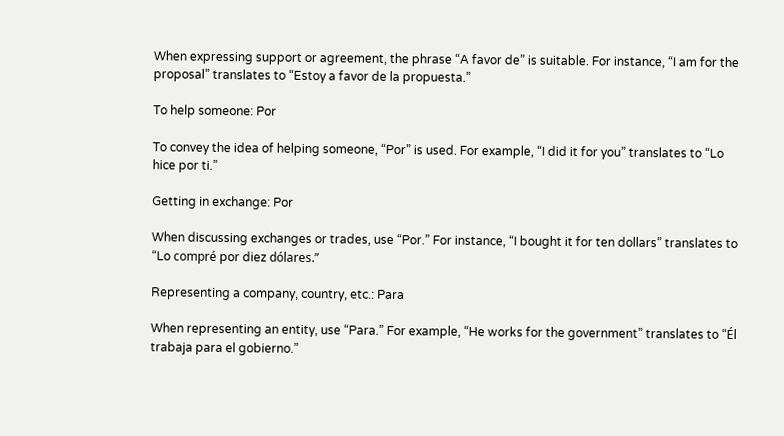When expressing support or agreement, the phrase “A favor de” is suitable. For instance, “I am for the proposal” translates to “Estoy a favor de la propuesta.”

To help someone: Por

To convey the idea of helping someone, “Por” is used. For example, “I did it for you” translates to “Lo hice por ti.”

Getting in exchange: Por

When discussing exchanges or trades, use “Por.” For instance, “I bought it for ten dollars” translates to “Lo compré por diez dólares.”

Representing a company, country, etc.: Para

When representing an entity, use “Para.” For example, “He works for the government” translates to “Él trabaja para el gobierno.”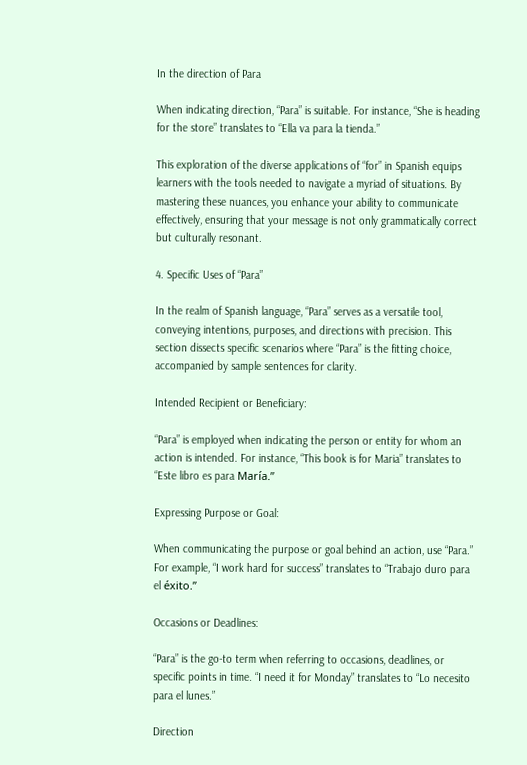In the direction of Para

When indicating direction, “Para” is suitable. For instance, “She is heading for the store” translates to “Ella va para la tienda.”

This exploration of the diverse applications of “for” in Spanish equips learners with the tools needed to navigate a myriad of situations. By mastering these nuances, you enhance your ability to communicate effectively, ensuring that your message is not only grammatically correct but culturally resonant.

4. Specific Uses of “Para”

In the realm of Spanish language, “Para” serves as a versatile tool, conveying intentions, purposes, and directions with precision. This section dissects specific scenarios where “Para” is the fitting choice, accompanied by sample sentences for clarity.

Intended Recipient or Beneficiary:

“Para” is employed when indicating the person or entity for whom an action is intended. For instance, “This book is for Maria” translates to “Este libro es para María.”

Expressing Purpose or Goal:

When communicating the purpose or goal behind an action, use “Para.” For example, “I work hard for success” translates to “Trabajo duro para el éxito.”

Occasions or Deadlines:

“Para” is the go-to term when referring to occasions, deadlines, or specific points in time. “I need it for Monday” translates to “Lo necesito para el lunes.”

Direction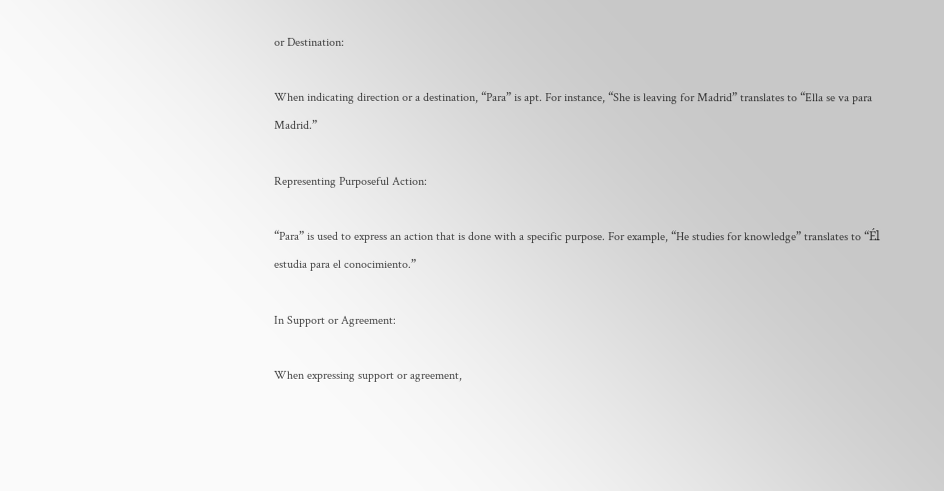or Destination:

When indicating direction or a destination, “Para” is apt. For instance, “She is leaving for Madrid” translates to “Ella se va para Madrid.”

Representing Purposeful Action:

“Para” is used to express an action that is done with a specific purpose. For example, “He studies for knowledge” translates to “Él estudia para el conocimiento.”

In Support or Agreement:

When expressing support or agreement,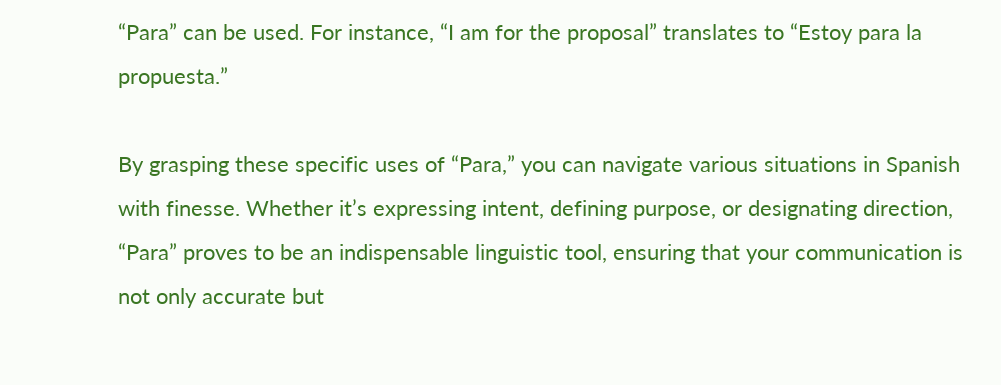“Para” can be used. For instance, “I am for the proposal” translates to “Estoy para la propuesta.”

By grasping these specific uses of “Para,” you can navigate various situations in Spanish with finesse. Whether it’s expressing intent, defining purpose, or designating direction, “Para” proves to be an indispensable linguistic tool, ensuring that your communication is not only accurate but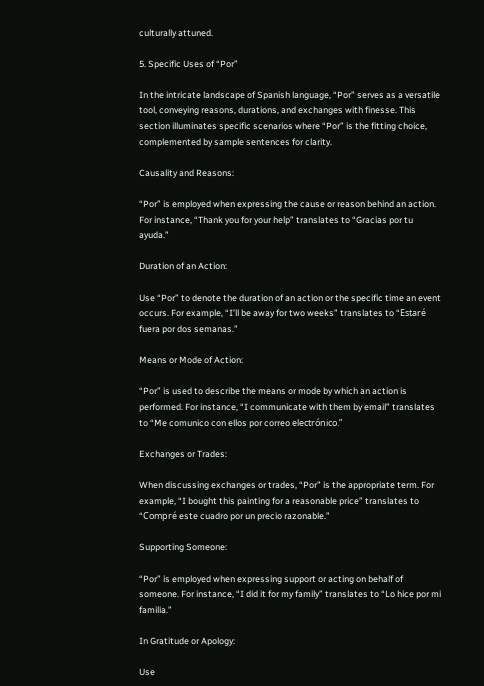culturally attuned.

5. Specific Uses of “Por”

In the intricate landscape of Spanish language, “Por” serves as a versatile tool, conveying reasons, durations, and exchanges with finesse. This section illuminates specific scenarios where “Por” is the fitting choice, complemented by sample sentences for clarity.

Causality and Reasons:

“Por” is employed when expressing the cause or reason behind an action. For instance, “Thank you for your help” translates to “Gracias por tu ayuda.”

Duration of an Action:

Use “Por” to denote the duration of an action or the specific time an event occurs. For example, “I’ll be away for two weeks” translates to “Estaré fuera por dos semanas.”

Means or Mode of Action:

“Por” is used to describe the means or mode by which an action is performed. For instance, “I communicate with them by email” translates to “Me comunico con ellos por correo electrónico.”

Exchanges or Trades:

When discussing exchanges or trades, “Por” is the appropriate term. For example, “I bought this painting for a reasonable price” translates to “Compré este cuadro por un precio razonable.”

Supporting Someone:

“Por” is employed when expressing support or acting on behalf of someone. For instance, “I did it for my family” translates to “Lo hice por mi familia.”

In Gratitude or Apology:

Use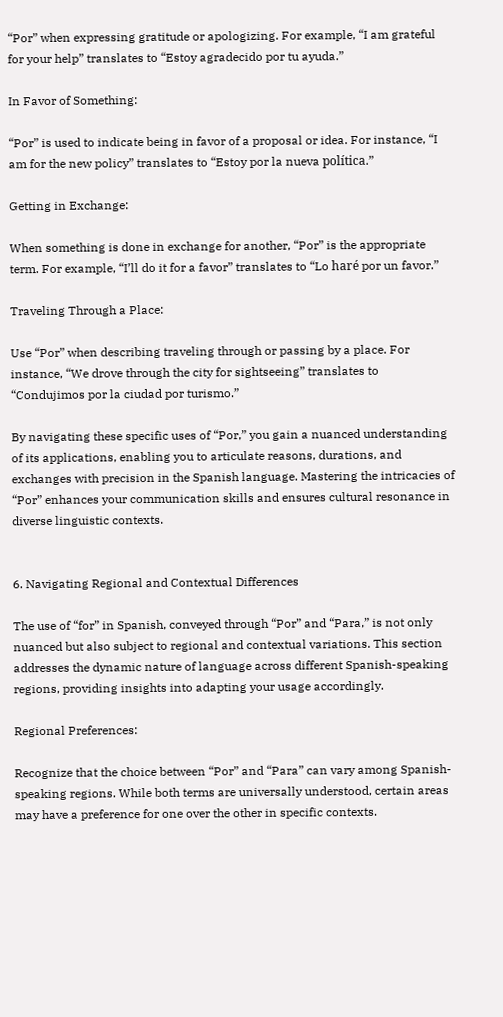“Por” when expressing gratitude or apologizing. For example, “I am grateful for your help” translates to “Estoy agradecido por tu ayuda.”

In Favor of Something:

“Por” is used to indicate being in favor of a proposal or idea. For instance, “I am for the new policy” translates to “Estoy por la nueva política.”

Getting in Exchange:

When something is done in exchange for another, “Por” is the appropriate term. For example, “I’ll do it for a favor” translates to “Lo haré por un favor.”

Traveling Through a Place:

Use “Por” when describing traveling through or passing by a place. For instance, “We drove through the city for sightseeing” translates to “Condujimos por la ciudad por turismo.”

By navigating these specific uses of “Por,” you gain a nuanced understanding of its applications, enabling you to articulate reasons, durations, and exchanges with precision in the Spanish language. Mastering the intricacies of “Por” enhances your communication skills and ensures cultural resonance in diverse linguistic contexts.


6. Navigating Regional and Contextual Differences

The use of “for” in Spanish, conveyed through “Por” and “Para,” is not only nuanced but also subject to regional and contextual variations. This section addresses the dynamic nature of language across different Spanish-speaking regions, providing insights into adapting your usage accordingly.

Regional Preferences:

Recognize that the choice between “Por” and “Para” can vary among Spanish-speaking regions. While both terms are universally understood, certain areas may have a preference for one over the other in specific contexts.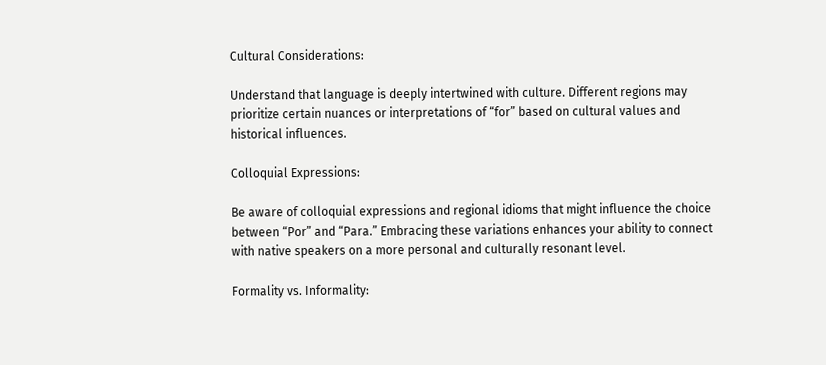Cultural Considerations:

Understand that language is deeply intertwined with culture. Different regions may prioritize certain nuances or interpretations of “for” based on cultural values and historical influences.

Colloquial Expressions:

Be aware of colloquial expressions and regional idioms that might influence the choice between “Por” and “Para.” Embracing these variations enhances your ability to connect with native speakers on a more personal and culturally resonant level.

Formality vs. Informality: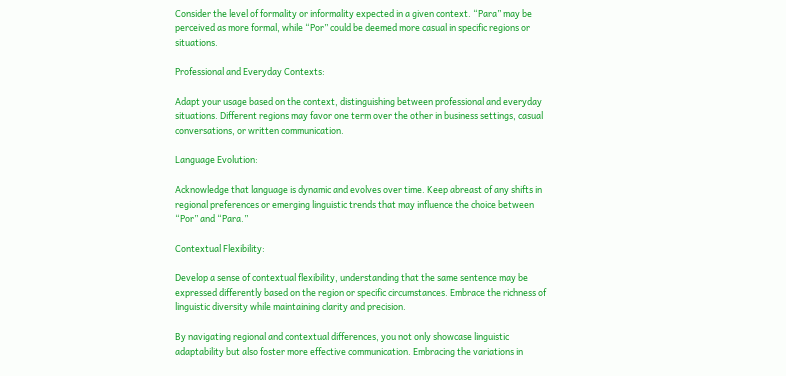Consider the level of formality or informality expected in a given context. “Para” may be perceived as more formal, while “Por” could be deemed more casual in specific regions or situations.

Professional and Everyday Contexts:

Adapt your usage based on the context, distinguishing between professional and everyday situations. Different regions may favor one term over the other in business settings, casual conversations, or written communication.

Language Evolution:

Acknowledge that language is dynamic and evolves over time. Keep abreast of any shifts in regional preferences or emerging linguistic trends that may influence the choice between “Por” and “Para.”

Contextual Flexibility:

Develop a sense of contextual flexibility, understanding that the same sentence may be expressed differently based on the region or specific circumstances. Embrace the richness of linguistic diversity while maintaining clarity and precision.

By navigating regional and contextual differences, you not only showcase linguistic adaptability but also foster more effective communication. Embracing the variations in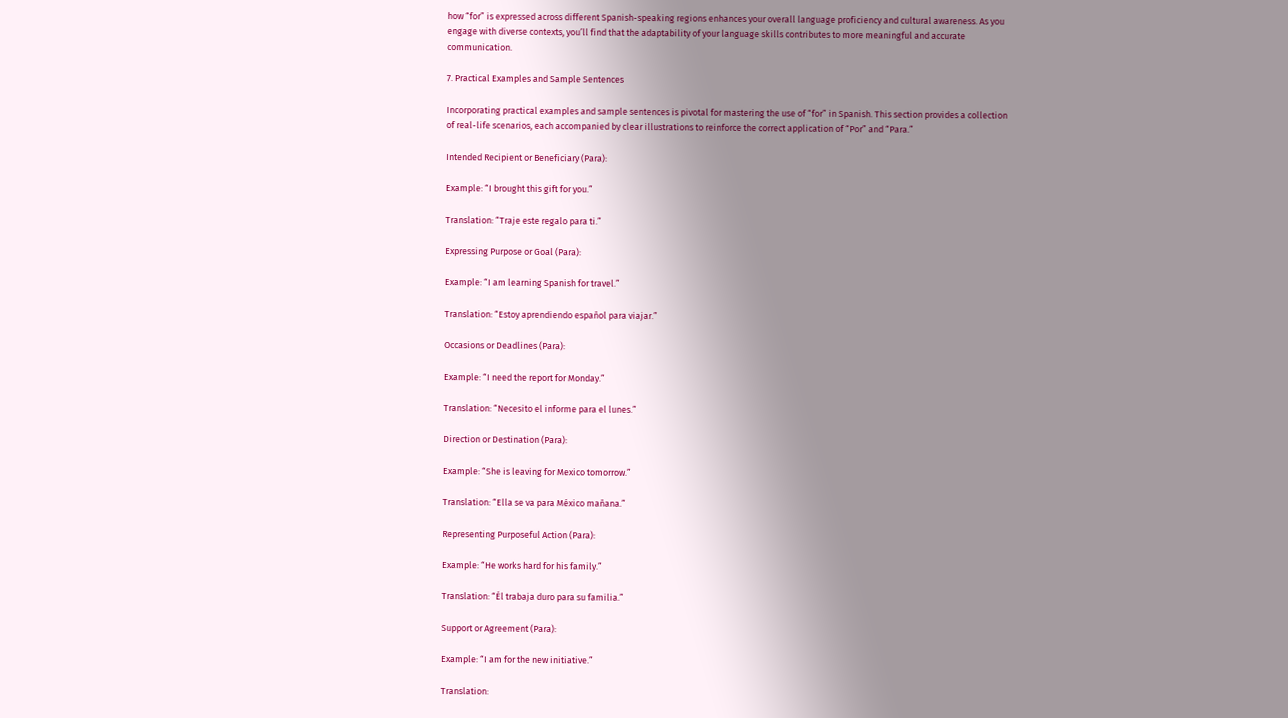how “for” is expressed across different Spanish-speaking regions enhances your overall language proficiency and cultural awareness. As you engage with diverse contexts, you’ll find that the adaptability of your language skills contributes to more meaningful and accurate communication.

7. Practical Examples and Sample Sentences

Incorporating practical examples and sample sentences is pivotal for mastering the use of “for” in Spanish. This section provides a collection of real-life scenarios, each accompanied by clear illustrations to reinforce the correct application of “Por” and “Para.”

Intended Recipient or Beneficiary (Para):

Example: “I brought this gift for you.”

Translation: “Traje este regalo para ti.”

Expressing Purpose or Goal (Para):

Example: “I am learning Spanish for travel.”

Translation: “Estoy aprendiendo español para viajar.”

Occasions or Deadlines (Para):

Example: “I need the report for Monday.”

Translation: “Necesito el informe para el lunes.”

Direction or Destination (Para):

Example: “She is leaving for Mexico tomorrow.”

Translation: “Ella se va para México mañana.”

Representing Purposeful Action (Para):

Example: “He works hard for his family.”

Translation: “Él trabaja duro para su familia.”

Support or Agreement (Para):

Example: “I am for the new initiative.”

Translation: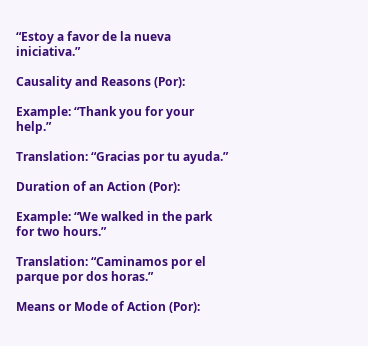“Estoy a favor de la nueva iniciativa.”

Causality and Reasons (Por):

Example: “Thank you for your help.”

Translation: “Gracias por tu ayuda.”

Duration of an Action (Por):

Example: “We walked in the park for two hours.”

Translation: “Caminamos por el parque por dos horas.”

Means or Mode of Action (Por):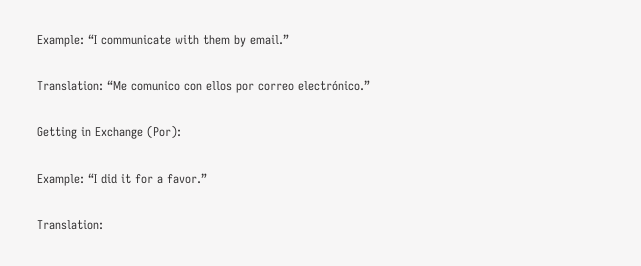Example: “I communicate with them by email.”

Translation: “Me comunico con ellos por correo electrónico.”

Getting in Exchange (Por):

Example: “I did it for a favor.”

Translation: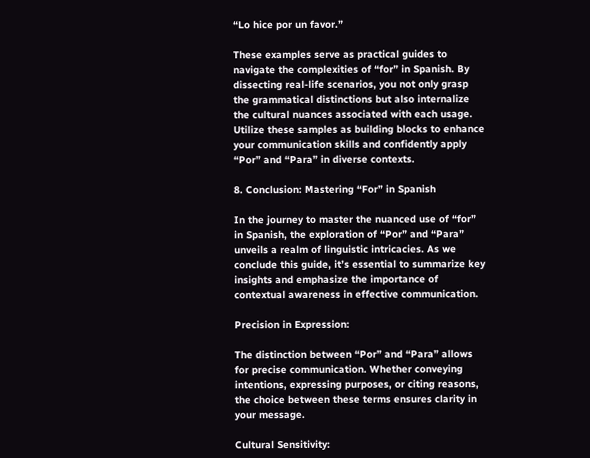“Lo hice por un favor.”

These examples serve as practical guides to navigate the complexities of “for” in Spanish. By dissecting real-life scenarios, you not only grasp the grammatical distinctions but also internalize the cultural nuances associated with each usage. Utilize these samples as building blocks to enhance your communication skills and confidently apply “Por” and “Para” in diverse contexts.

8. Conclusion: Mastering “For” in Spanish

In the journey to master the nuanced use of “for” in Spanish, the exploration of “Por” and “Para” unveils a realm of linguistic intricacies. As we conclude this guide, it’s essential to summarize key insights and emphasize the importance of contextual awareness in effective communication.

Precision in Expression:

The distinction between “Por” and “Para” allows for precise communication. Whether conveying intentions, expressing purposes, or citing reasons, the choice between these terms ensures clarity in your message.

Cultural Sensitivity: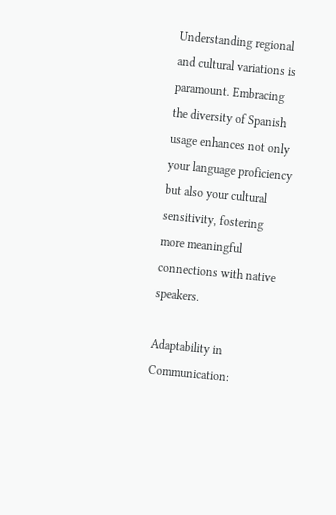Understanding regional and cultural variations is paramount. Embracing the diversity of Spanish usage enhances not only your language proficiency but also your cultural sensitivity, fostering more meaningful connections with native speakers.

Adaptability in Communication: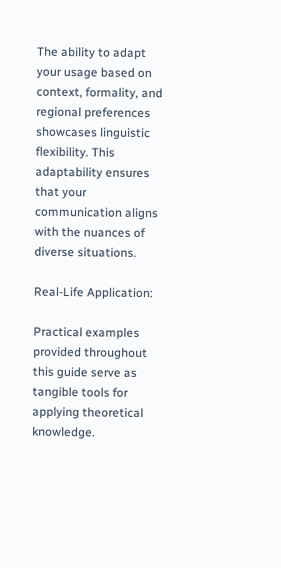The ability to adapt your usage based on context, formality, and regional preferences showcases linguistic flexibility. This adaptability ensures that your communication aligns with the nuances of diverse situations.

Real-Life Application:

Practical examples provided throughout this guide serve as tangible tools for applying theoretical knowledge.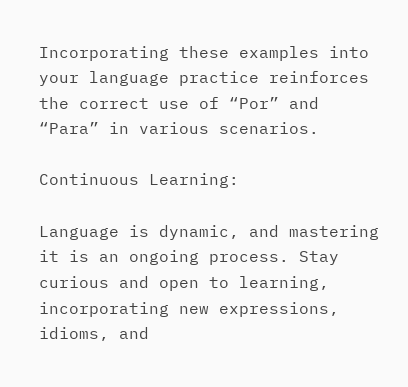Incorporating these examples into your language practice reinforces the correct use of “Por” and “Para” in various scenarios.

Continuous Learning:

Language is dynamic, and mastering it is an ongoing process. Stay curious and open to learning, incorporating new expressions, idioms, and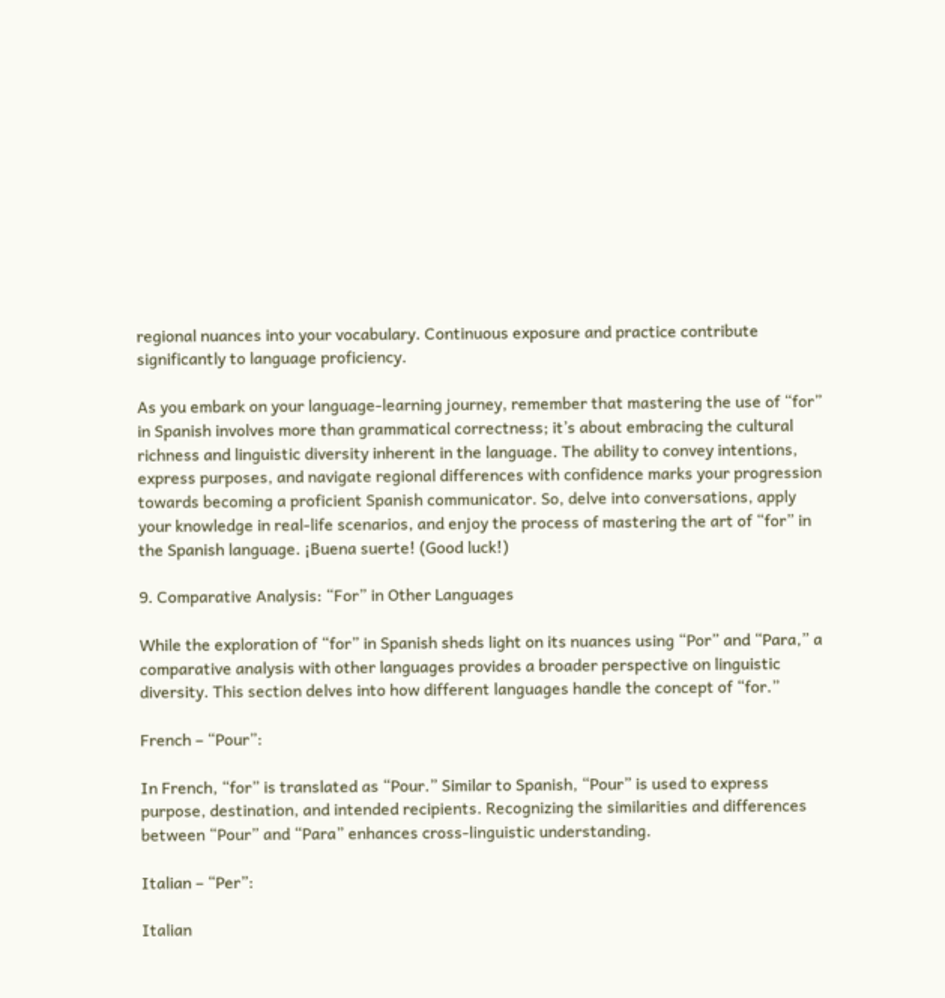regional nuances into your vocabulary. Continuous exposure and practice contribute significantly to language proficiency.

As you embark on your language-learning journey, remember that mastering the use of “for” in Spanish involves more than grammatical correctness; it’s about embracing the cultural richness and linguistic diversity inherent in the language. The ability to convey intentions, express purposes, and navigate regional differences with confidence marks your progression towards becoming a proficient Spanish communicator. So, delve into conversations, apply your knowledge in real-life scenarios, and enjoy the process of mastering the art of “for” in the Spanish language. ¡Buena suerte! (Good luck!)

9. Comparative Analysis: “For” in Other Languages

While the exploration of “for” in Spanish sheds light on its nuances using “Por” and “Para,” a comparative analysis with other languages provides a broader perspective on linguistic diversity. This section delves into how different languages handle the concept of “for.”

French – “Pour”:

In French, “for” is translated as “Pour.” Similar to Spanish, “Pour” is used to express purpose, destination, and intended recipients. Recognizing the similarities and differences between “Pour” and “Para” enhances cross-linguistic understanding.

Italian – “Per”:

Italian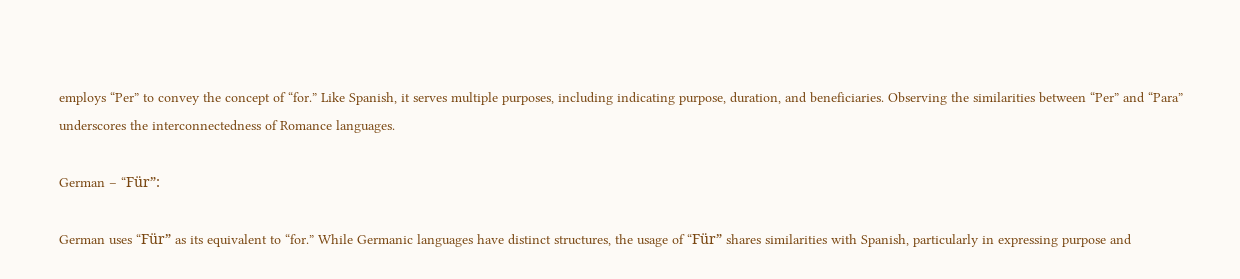employs “Per” to convey the concept of “for.” Like Spanish, it serves multiple purposes, including indicating purpose, duration, and beneficiaries. Observing the similarities between “Per” and “Para” underscores the interconnectedness of Romance languages.

German – “Für”:

German uses “Für” as its equivalent to “for.” While Germanic languages have distinct structures, the usage of “Für” shares similarities with Spanish, particularly in expressing purpose and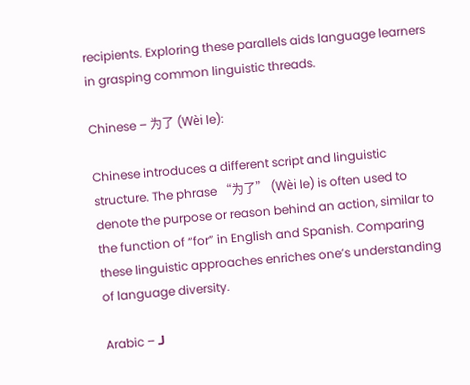recipients. Exploring these parallels aids language learners in grasping common linguistic threads.

Chinese – 为了 (Wèi le):

Chinese introduces a different script and linguistic structure. The phrase “为了” (Wèi le) is often used to denote the purpose or reason behind an action, similar to the function of “for” in English and Spanish. Comparing these linguistic approaches enriches one’s understanding of language diversity.

Arabic – لـ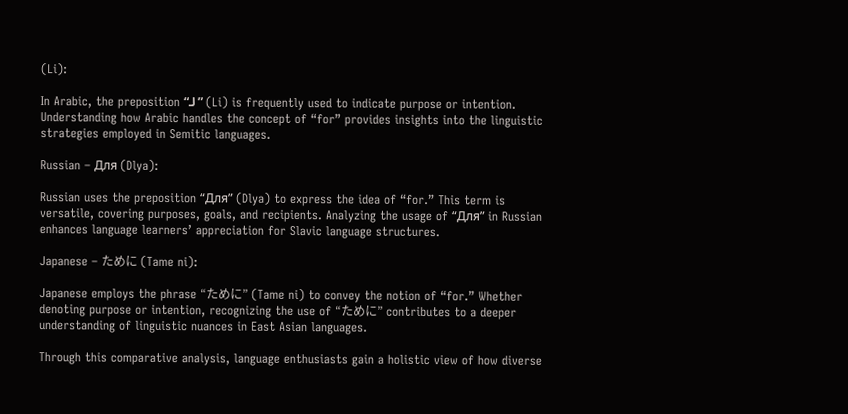(Li):

In Arabic, the preposition “لـ” (Li) is frequently used to indicate purpose or intention. Understanding how Arabic handles the concept of “for” provides insights into the linguistic strategies employed in Semitic languages.

Russian – Для (Dlya):

Russian uses the preposition “Для” (Dlya) to express the idea of “for.” This term is versatile, covering purposes, goals, and recipients. Analyzing the usage of “Для” in Russian enhances language learners’ appreciation for Slavic language structures.

Japanese – ために (Tame ni):

Japanese employs the phrase “ために” (Tame ni) to convey the notion of “for.” Whether denoting purpose or intention, recognizing the use of “ために” contributes to a deeper understanding of linguistic nuances in East Asian languages.

Through this comparative analysis, language enthusiasts gain a holistic view of how diverse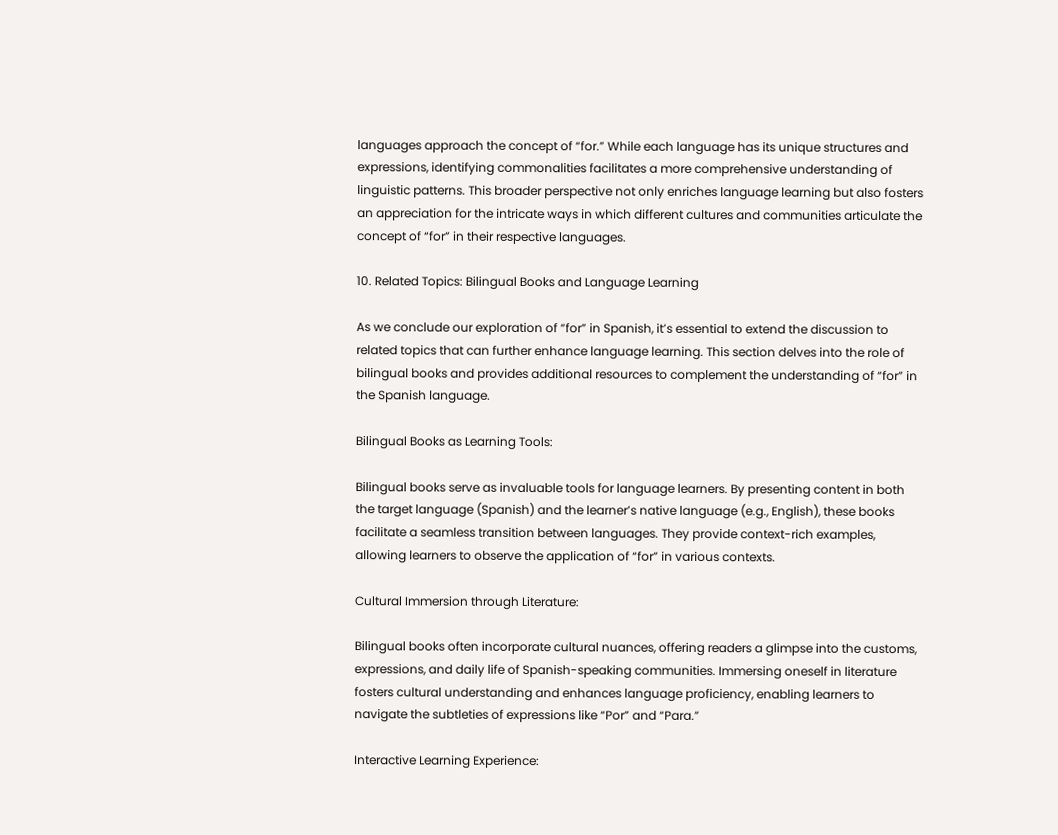languages approach the concept of “for.” While each language has its unique structures and expressions, identifying commonalities facilitates a more comprehensive understanding of linguistic patterns. This broader perspective not only enriches language learning but also fosters an appreciation for the intricate ways in which different cultures and communities articulate the concept of “for” in their respective languages.

10. Related Topics: Bilingual Books and Language Learning

As we conclude our exploration of “for” in Spanish, it’s essential to extend the discussion to related topics that can further enhance language learning. This section delves into the role of bilingual books and provides additional resources to complement the understanding of “for” in the Spanish language.

Bilingual Books as Learning Tools:

Bilingual books serve as invaluable tools for language learners. By presenting content in both the target language (Spanish) and the learner’s native language (e.g., English), these books facilitate a seamless transition between languages. They provide context-rich examples, allowing learners to observe the application of “for” in various contexts.

Cultural Immersion through Literature:

Bilingual books often incorporate cultural nuances, offering readers a glimpse into the customs, expressions, and daily life of Spanish-speaking communities. Immersing oneself in literature fosters cultural understanding and enhances language proficiency, enabling learners to navigate the subtleties of expressions like “Por” and “Para.”

Interactive Learning Experience: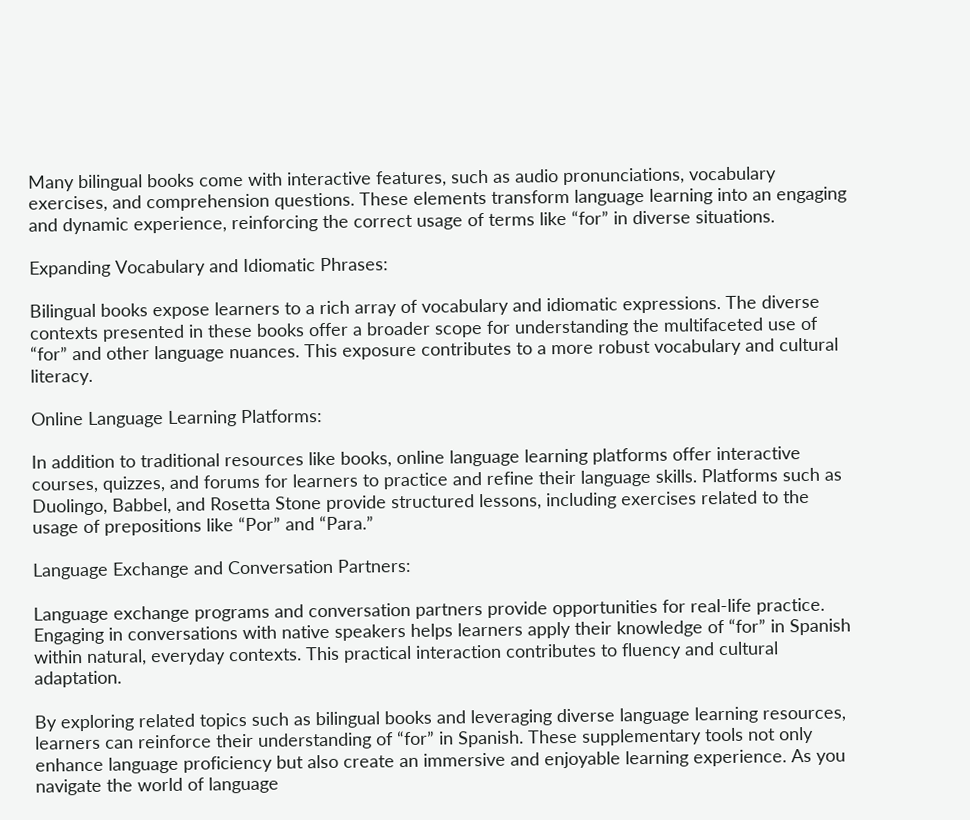Many bilingual books come with interactive features, such as audio pronunciations, vocabulary exercises, and comprehension questions. These elements transform language learning into an engaging and dynamic experience, reinforcing the correct usage of terms like “for” in diverse situations.

Expanding Vocabulary and Idiomatic Phrases:

Bilingual books expose learners to a rich array of vocabulary and idiomatic expressions. The diverse contexts presented in these books offer a broader scope for understanding the multifaceted use of “for” and other language nuances. This exposure contributes to a more robust vocabulary and cultural literacy.

Online Language Learning Platforms:

In addition to traditional resources like books, online language learning platforms offer interactive courses, quizzes, and forums for learners to practice and refine their language skills. Platforms such as Duolingo, Babbel, and Rosetta Stone provide structured lessons, including exercises related to the usage of prepositions like “Por” and “Para.”

Language Exchange and Conversation Partners:

Language exchange programs and conversation partners provide opportunities for real-life practice. Engaging in conversations with native speakers helps learners apply their knowledge of “for” in Spanish within natural, everyday contexts. This practical interaction contributes to fluency and cultural adaptation.

By exploring related topics such as bilingual books and leveraging diverse language learning resources, learners can reinforce their understanding of “for” in Spanish. These supplementary tools not only enhance language proficiency but also create an immersive and enjoyable learning experience. As you navigate the world of language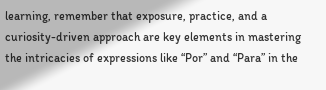learning, remember that exposure, practice, and a curiosity-driven approach are key elements in mastering the intricacies of expressions like “Por” and “Para” in the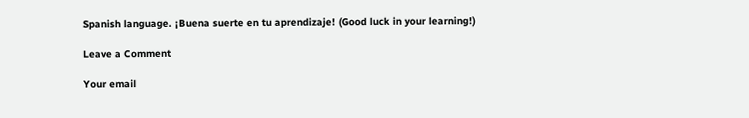Spanish language. ¡Buena suerte en tu aprendizaje! (Good luck in your learning!)

Leave a Comment

Your email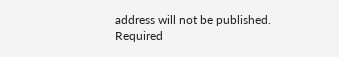address will not be published. Required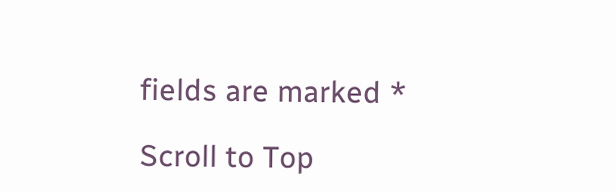fields are marked *

Scroll to Top